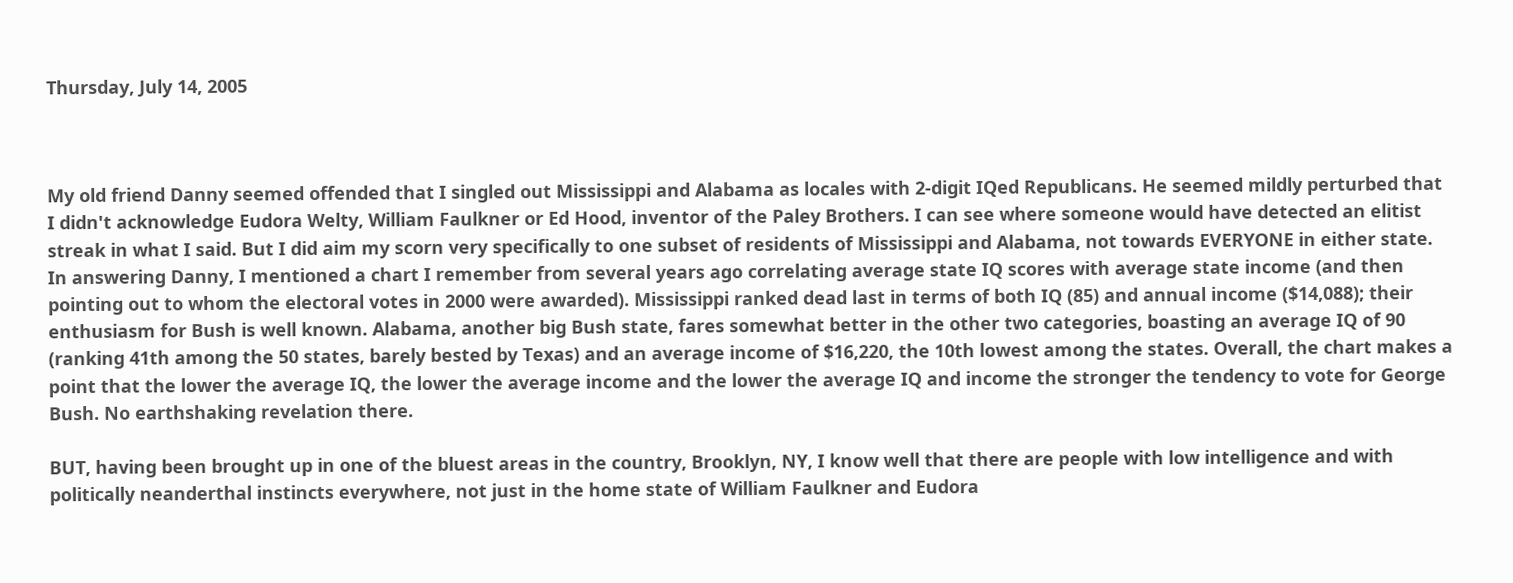Thursday, July 14, 2005



My old friend Danny seemed offended that I singled out Mississippi and Alabama as locales with 2-digit IQed Republicans. He seemed mildly perturbed that I didn't acknowledge Eudora Welty, William Faulkner or Ed Hood, inventor of the Paley Brothers. I can see where someone would have detected an elitist streak in what I said. But I did aim my scorn very specifically to one subset of residents of Mississippi and Alabama, not towards EVERYONE in either state. In answering Danny, I mentioned a chart I remember from several years ago correlating average state IQ scores with average state income (and then pointing out to whom the electoral votes in 2000 were awarded). Mississippi ranked dead last in terms of both IQ (85) and annual income ($14,088); their enthusiasm for Bush is well known. Alabama, another big Bush state, fares somewhat better in the other two categories, boasting an average IQ of 90 (ranking 41th among the 50 states, barely bested by Texas) and an average income of $16,220, the 10th lowest among the states. Overall, the chart makes a point that the lower the average IQ, the lower the average income and the lower the average IQ and income the stronger the tendency to vote for George Bush. No earthshaking revelation there.

BUT, having been brought up in one of the bluest areas in the country, Brooklyn, NY, I know well that there are people with low intelligence and with politically neanderthal instincts everywhere, not just in the home state of William Faulkner and Eudora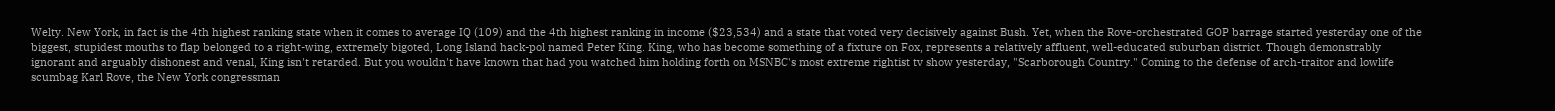Welty. New York, in fact is the 4th highest ranking state when it comes to average IQ (109) and the 4th highest ranking in income ($23,534) and a state that voted very decisively against Bush. Yet, when the Rove-orchestrated GOP barrage started yesterday one of the biggest, stupidest mouths to flap belonged to a right-wing, extremely bigoted, Long Island hack-pol named Peter King. King, who has become something of a fixture on Fox, represents a relatively affluent, well-educated suburban district. Though demonstrably ignorant and arguably dishonest and venal, King isn't retarded. But you wouldn't have known that had you watched him holding forth on MSNBC's most extreme rightist tv show yesterday, "Scarborough Country." Coming to the defense of arch-traitor and lowlife scumbag Karl Rove, the New York congressman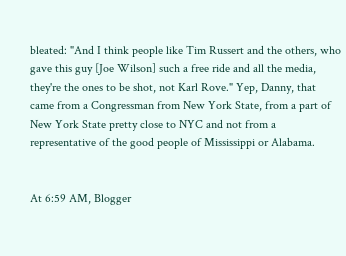bleated: "And I think people like Tim Russert and the others, who gave this guy [Joe Wilson] such a free ride and all the media, they're the ones to be shot, not Karl Rove." Yep, Danny, that came from a Congressman from New York State, from a part of New York State pretty close to NYC and not from a representative of the good people of Mississippi or Alabama.


At 6:59 AM, Blogger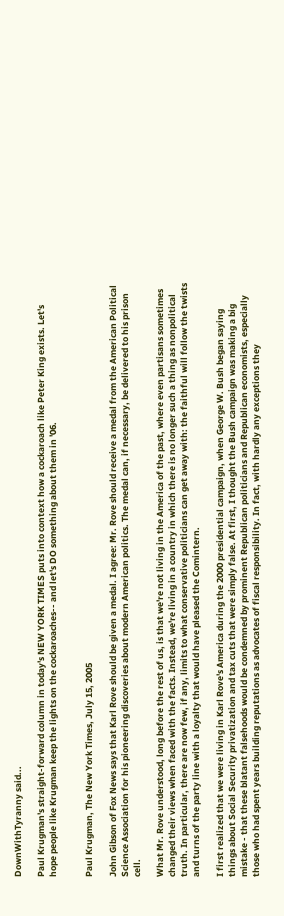DownWithTyranny said...

Paul Krugman's straight-forward column in today's NEW YORK TIMES puts into context how a cockaroach like Peter King exists. Let's hope people like Krugman keep the lights on the cockaroaches-- and let's DO something about them in '06.


Paul Krugman, The New York Times, July 15, 2005

John Gibson of Fox News says that Karl Rove should be given a medal. I agree: Mr. Rove should receive a medal from the American Political Science Association for his pioneering discoveries about modern American politics. The medal can, if necessary, be delivered to his prison cell.

What Mr. Rove understood, long before the rest of us, is that we're not living in the America of the past, where even partisans sometimes changed their views when faced with the facts. Instead, we're living in a country in which there is no longer such a thing as nonpolitical truth. In particular, there are now few, if any, limits to what conservative politicians can get away with: the faithful will follow the twists and turns of the party line with a loyalty that would have pleased the Comintern.

I first realized that we were living in Karl Rove's America during the 2000 presidential campaign, when George W. Bush began saying things about Social Security privatization and tax cuts that were simply false. At first, I thought the Bush campaign was making a big mistake - that these blatant falsehoods would be condemned by prominent Republican politicians and Republican economists, especially those who had spent years building reputations as advocates of fiscal responsibility. In fact, with hardly any exceptions they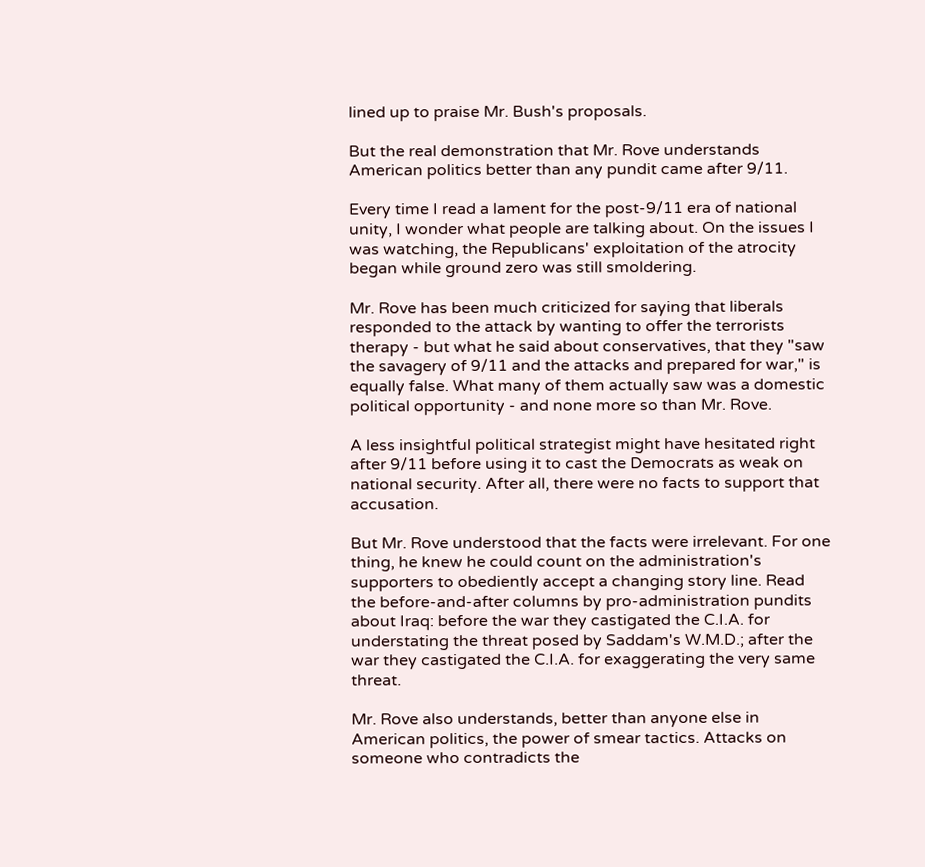lined up to praise Mr. Bush's proposals.

But the real demonstration that Mr. Rove understands American politics better than any pundit came after 9/11.

Every time I read a lament for the post-9/11 era of national unity, I wonder what people are talking about. On the issues I was watching, the Republicans' exploitation of the atrocity began while ground zero was still smoldering.

Mr. Rove has been much criticized for saying that liberals responded to the attack by wanting to offer the terrorists therapy - but what he said about conservatives, that they "saw the savagery of 9/11 and the attacks and prepared for war," is equally false. What many of them actually saw was a domestic political opportunity - and none more so than Mr. Rove.

A less insightful political strategist might have hesitated right after 9/11 before using it to cast the Democrats as weak on national security. After all, there were no facts to support that accusation.

But Mr. Rove understood that the facts were irrelevant. For one thing, he knew he could count on the administration's supporters to obediently accept a changing story line. Read the before-and-after columns by pro-administration pundits about Iraq: before the war they castigated the C.I.A. for understating the threat posed by Saddam's W.M.D.; after the war they castigated the C.I.A. for exaggerating the very same threat.

Mr. Rove also understands, better than anyone else in American politics, the power of smear tactics. Attacks on someone who contradicts the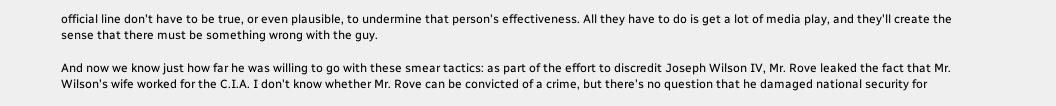official line don't have to be true, or even plausible, to undermine that person's effectiveness. All they have to do is get a lot of media play, and they'll create the sense that there must be something wrong with the guy.

And now we know just how far he was willing to go with these smear tactics: as part of the effort to discredit Joseph Wilson IV, Mr. Rove leaked the fact that Mr. Wilson's wife worked for the C.I.A. I don't know whether Mr. Rove can be convicted of a crime, but there's no question that he damaged national security for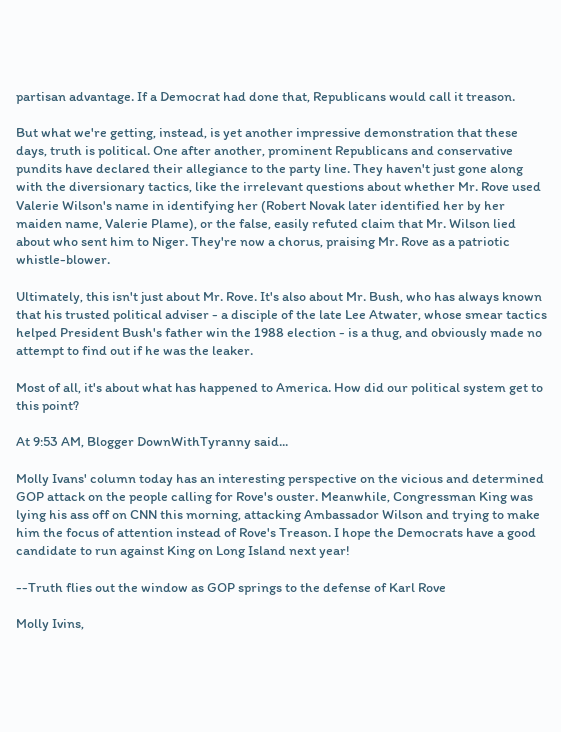partisan advantage. If a Democrat had done that, Republicans would call it treason.

But what we're getting, instead, is yet another impressive demonstration that these days, truth is political. One after another, prominent Republicans and conservative pundits have declared their allegiance to the party line. They haven't just gone along with the diversionary tactics, like the irrelevant questions about whether Mr. Rove used Valerie Wilson's name in identifying her (Robert Novak later identified her by her maiden name, Valerie Plame), or the false, easily refuted claim that Mr. Wilson lied about who sent him to Niger. They're now a chorus, praising Mr. Rove as a patriotic whistle-blower.

Ultimately, this isn't just about Mr. Rove. It's also about Mr. Bush, who has always known that his trusted political adviser - a disciple of the late Lee Atwater, whose smear tactics helped President Bush's father win the 1988 election - is a thug, and obviously made no attempt to find out if he was the leaker.

Most of all, it's about what has happened to America. How did our political system get to this point?

At 9:53 AM, Blogger DownWithTyranny said...

Molly Ivans' column today has an interesting perspective on the vicious and determined GOP attack on the people calling for Rove's ouster. Meanwhile, Congressman King was lying his ass off on CNN this morning, attacking Ambassador Wilson and trying to make him the focus of attention instead of Rove's Treason. I hope the Democrats have a good candidate to run against King on Long Island next year!

--Truth flies out the window as GOP springs to the defense of Karl Rove

Molly Ivins,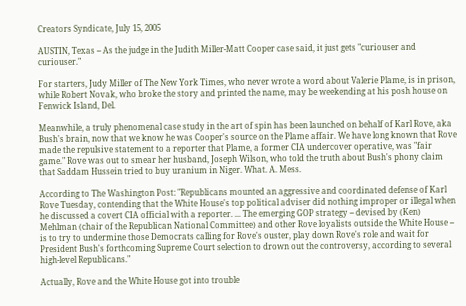Creators Syndicate, July 15, 2005

AUSTIN, Texas -- As the judge in the Judith Miller-Matt Cooper case said, it just gets "curiouser and curiouser."

For starters, Judy Miller of The New York Times, who never wrote a word about Valerie Plame, is in prison, while Robert Novak, who broke the story and printed the name, may be weekending at his posh house on Fenwick Island, Del.

Meanwhile, a truly phenomenal case study in the art of spin has been launched on behalf of Karl Rove, aka Bush's brain, now that we know he was Cooper's source on the Plame affair. We have long known that Rove made the repulsive statement to a reporter that Plame, a former CIA undercover operative, was "fair game." Rove was out to smear her husband, Joseph Wilson, who told the truth about Bush's phony claim that Saddam Hussein tried to buy uranium in Niger. What. A. Mess.

According to The Washington Post: "Republicans mounted an aggressive and coordinated defense of Karl Rove Tuesday, contending that the White House's top political adviser did nothing improper or illegal when he discussed a covert CIA official with a reporter. ... The emerging GOP strategy -- devised by (Ken) Mehlman (chair of the Republican National Committee) and other Rove loyalists outside the White House -- is to try to undermine those Democrats calling for Rove's ouster, play down Rove's role and wait for President Bush's forthcoming Supreme Court selection to drown out the controversy, according to several high-level Republicans."

Actually, Rove and the White House got into trouble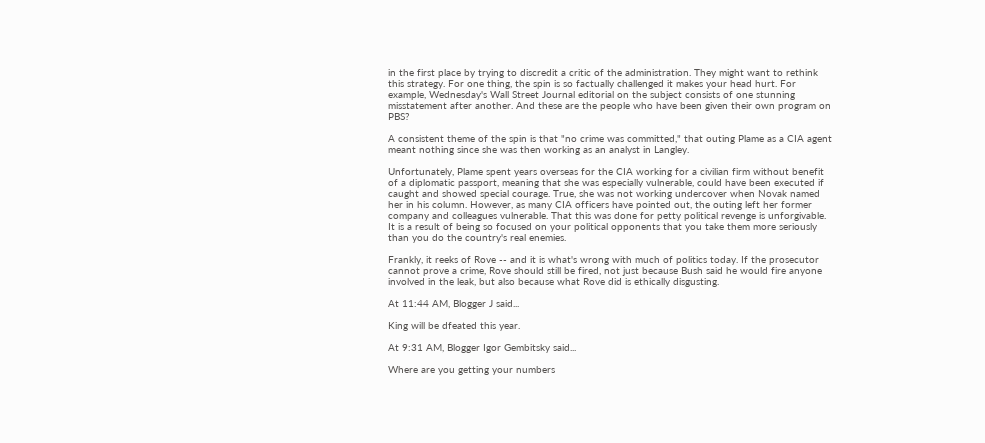in the first place by trying to discredit a critic of the administration. They might want to rethink this strategy. For one thing, the spin is so factually challenged it makes your head hurt. For example, Wednesday's Wall Street Journal editorial on the subject consists of one stunning misstatement after another. And these are the people who have been given their own program on PBS?

A consistent theme of the spin is that "no crime was committed," that outing Plame as a CIA agent meant nothing since she was then working as an analyst in Langley.

Unfortunately, Plame spent years overseas for the CIA working for a civilian firm without benefit of a diplomatic passport, meaning that she was especially vulnerable, could have been executed if caught and showed special courage. True, she was not working undercover when Novak named her in his column. However, as many CIA officers have pointed out, the outing left her former company and colleagues vulnerable. That this was done for petty political revenge is unforgivable. It is a result of being so focused on your political opponents that you take them more seriously than you do the country's real enemies.

Frankly, it reeks of Rove -- and it is what's wrong with much of politics today. If the prosecutor cannot prove a crime, Rove should still be fired, not just because Bush said he would fire anyone involved in the leak, but also because what Rove did is ethically disgusting.

At 11:44 AM, Blogger J said...

King will be dfeated this year.

At 9:31 AM, Blogger Igor Gembitsky said...

Where are you getting your numbers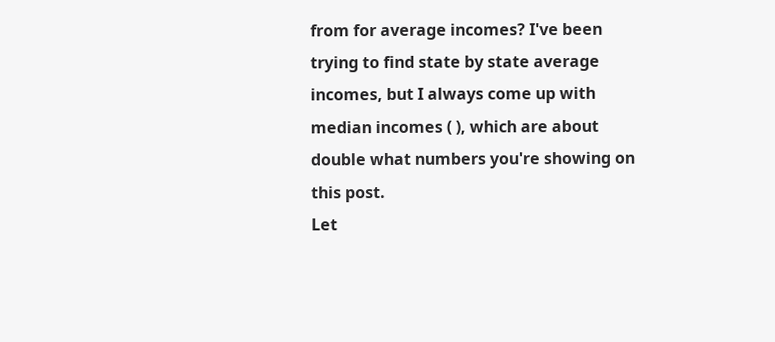from for average incomes? I've been trying to find state by state average incomes, but I always come up with median incomes ( ), which are about double what numbers you're showing on this post.
Let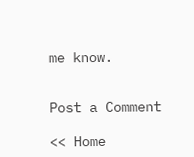me know.


Post a Comment

<< Home